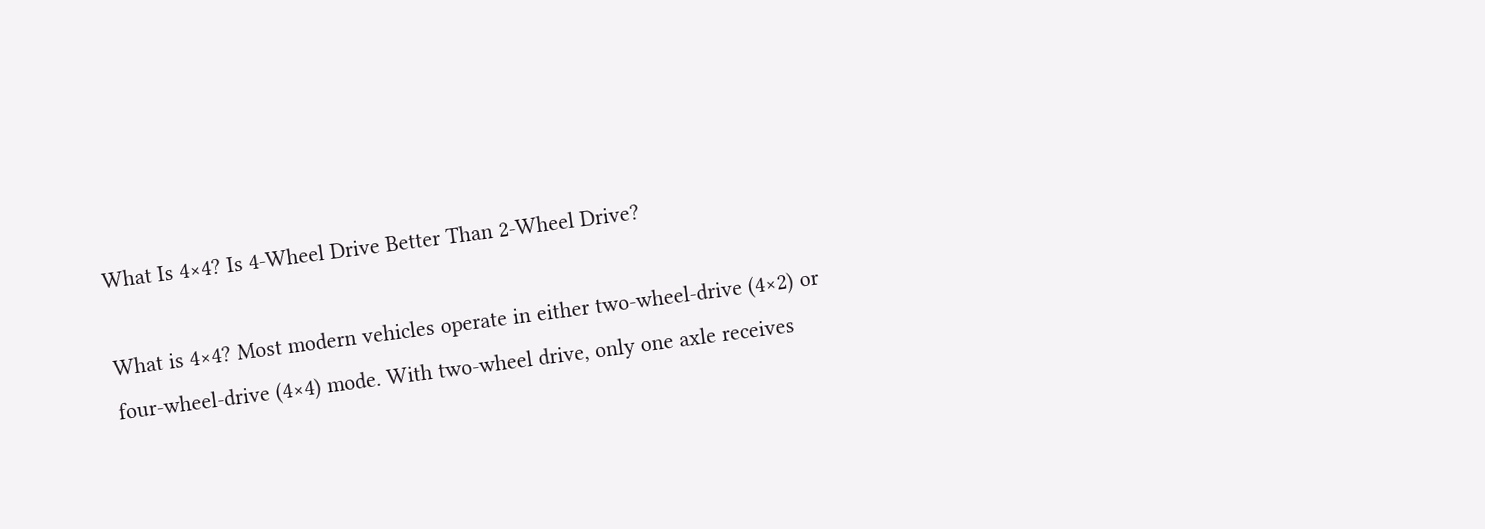What Is 4×4? Is 4-Wheel Drive Better Than 2-Wheel Drive?

What is 4×4? Most modern vehicles operate in either two-wheel-drive (4×2) or four-wheel-drive (4×4) mode. With two-wheel drive, only one axle receives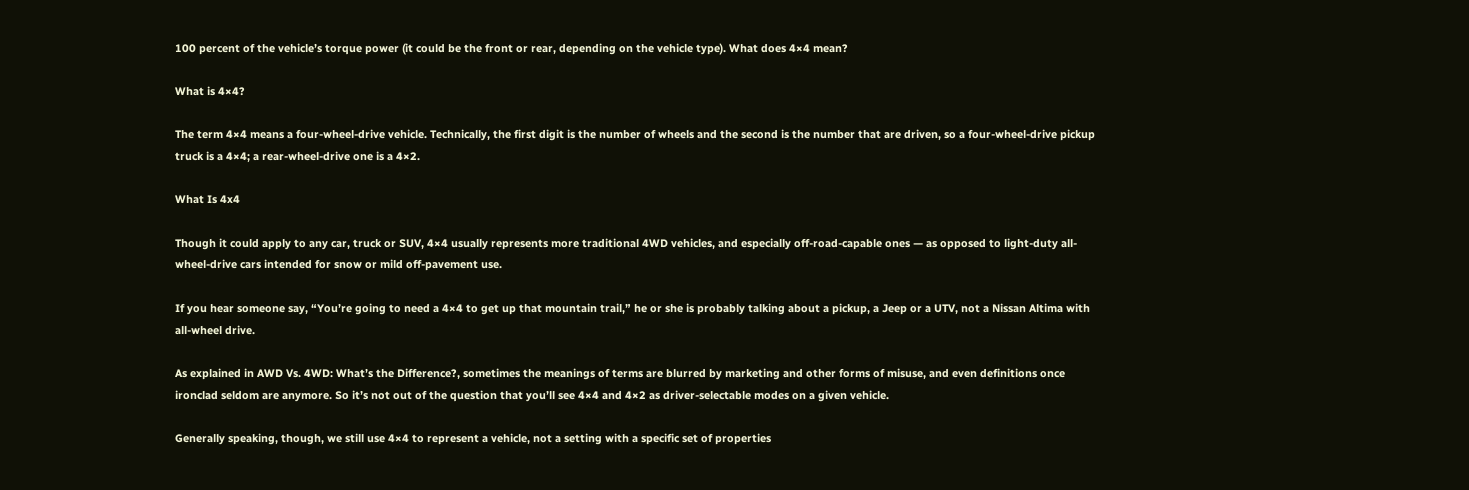100 percent of the vehicle’s torque power (it could be the front or rear, depending on the vehicle type). What does 4×4 mean?

What is 4×4?

The term 4×4 means a four-wheel-drive vehicle. Technically, the first digit is the number of wheels and the second is the number that are driven, so a four-wheel-drive pickup truck is a 4×4; a rear-wheel-drive one is a 4×2.

What Is 4x4

Though it could apply to any car, truck or SUV, 4×4 usually represents more traditional 4WD vehicles, and especially off-road-capable ones — as opposed to light-duty all-wheel-drive cars intended for snow or mild off-pavement use.

If you hear someone say, “You’re going to need a 4×4 to get up that mountain trail,” he or she is probably talking about a pickup, a Jeep or a UTV, not a Nissan Altima with all-wheel drive.

As explained in AWD Vs. 4WD: What’s the Difference?, sometimes the meanings of terms are blurred by marketing and other forms of misuse, and even definitions once ironclad seldom are anymore. So it’s not out of the question that you’ll see 4×4 and 4×2 as driver-selectable modes on a given vehicle.

Generally speaking, though, we still use 4×4 to represent a vehicle, not a setting with a specific set of properties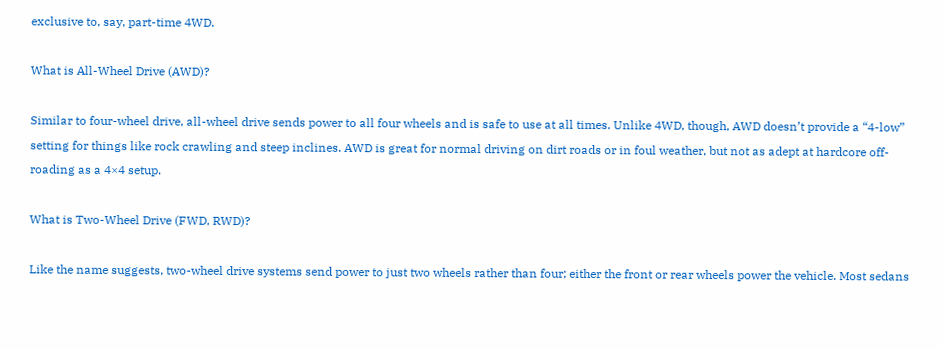exclusive to, say, part-time 4WD.

What is All-Wheel Drive (AWD)?

Similar to four-wheel drive, all-wheel drive sends power to all four wheels and is safe to use at all times. Unlike 4WD, though, AWD doesn’t provide a “4-low” setting for things like rock crawling and steep inclines. AWD is great for normal driving on dirt roads or in foul weather, but not as adept at hardcore off-roading as a 4×4 setup.

What is Two-Wheel Drive (FWD, RWD)?

Like the name suggests, two-wheel drive systems send power to just two wheels rather than four; either the front or rear wheels power the vehicle. Most sedans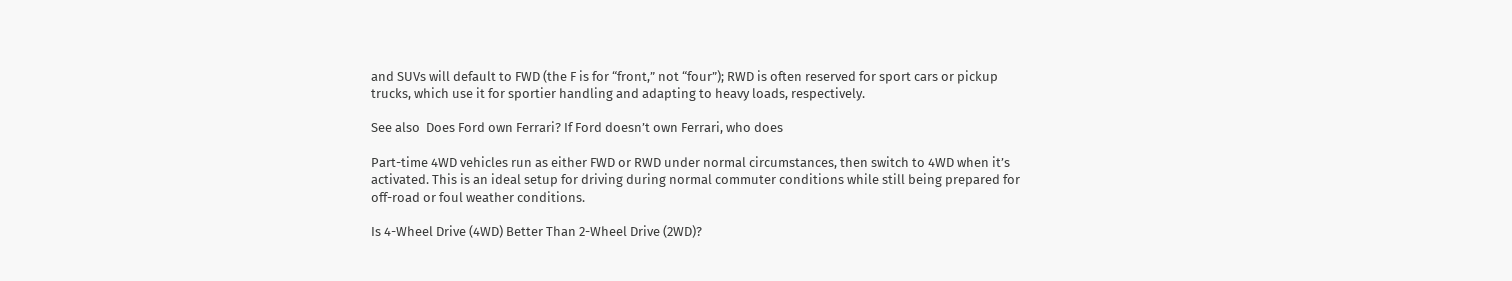and SUVs will default to FWD (the F is for “front,” not “four”); RWD is often reserved for sport cars or pickup trucks, which use it for sportier handling and adapting to heavy loads, respectively.

See also  Does Ford own Ferrari? If Ford doesn’t own Ferrari, who does

Part-time 4WD vehicles run as either FWD or RWD under normal circumstances, then switch to 4WD when it’s activated. This is an ideal setup for driving during normal commuter conditions while still being prepared for off-road or foul weather conditions.

Is 4-Wheel Drive (4WD) Better Than 2-Wheel Drive (2WD)?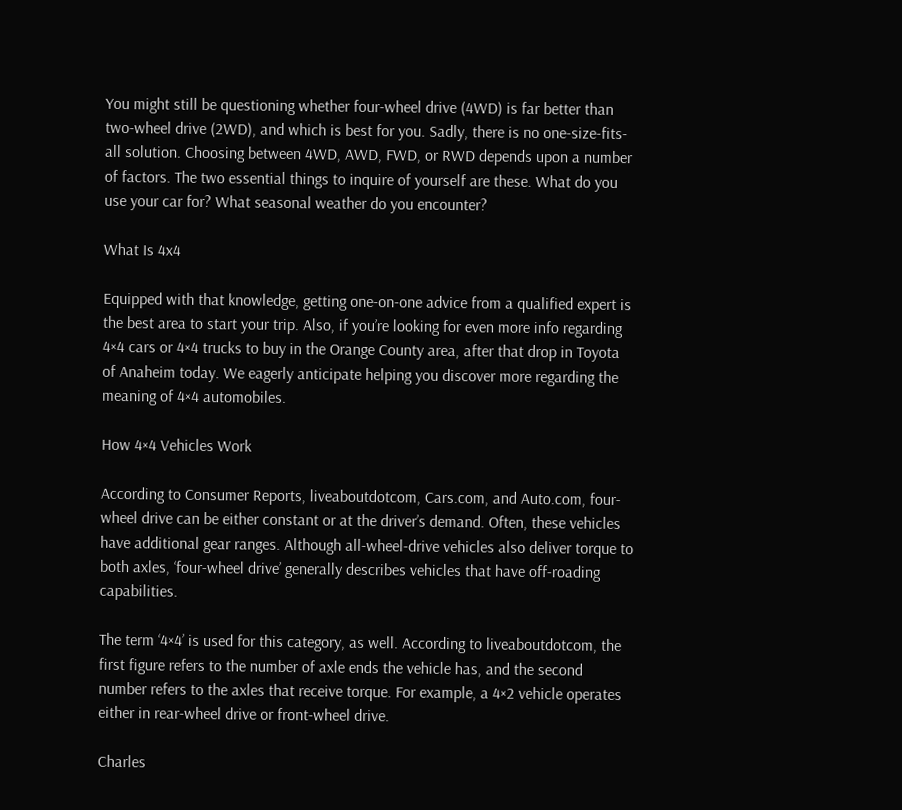You might still be questioning whether four-wheel drive (4WD) is far better than two-wheel drive (2WD), and which is best for you. Sadly, there is no one-size-fits-all solution. Choosing between 4WD, AWD, FWD, or RWD depends upon a number of factors. The two essential things to inquire of yourself are these. What do you use your car for? What seasonal weather do you encounter?

What Is 4x4

Equipped with that knowledge, getting one-on-one advice from a qualified expert is the best area to start your trip. Also, if you’re looking for even more info regarding 4×4 cars or 4×4 trucks to buy in the Orange County area, after that drop in Toyota of Anaheim today. We eagerly anticipate helping you discover more regarding the meaning of 4×4 automobiles.

How 4×4 Vehicles Work

According to Consumer Reports, liveaboutdotcom, Cars.com, and Auto.com, four-wheel drive can be either constant or at the driver’s demand. Often, these vehicles have additional gear ranges. Although all-wheel-drive vehicles also deliver torque to both axles, ‘four-wheel drive’ generally describes vehicles that have off-roading capabilities.

The term ‘4×4’ is used for this category, as well. According to liveaboutdotcom, the first figure refers to the number of axle ends the vehicle has, and the second number refers to the axles that receive torque. For example, a 4×2 vehicle operates either in rear-wheel drive or front-wheel drive.

Charles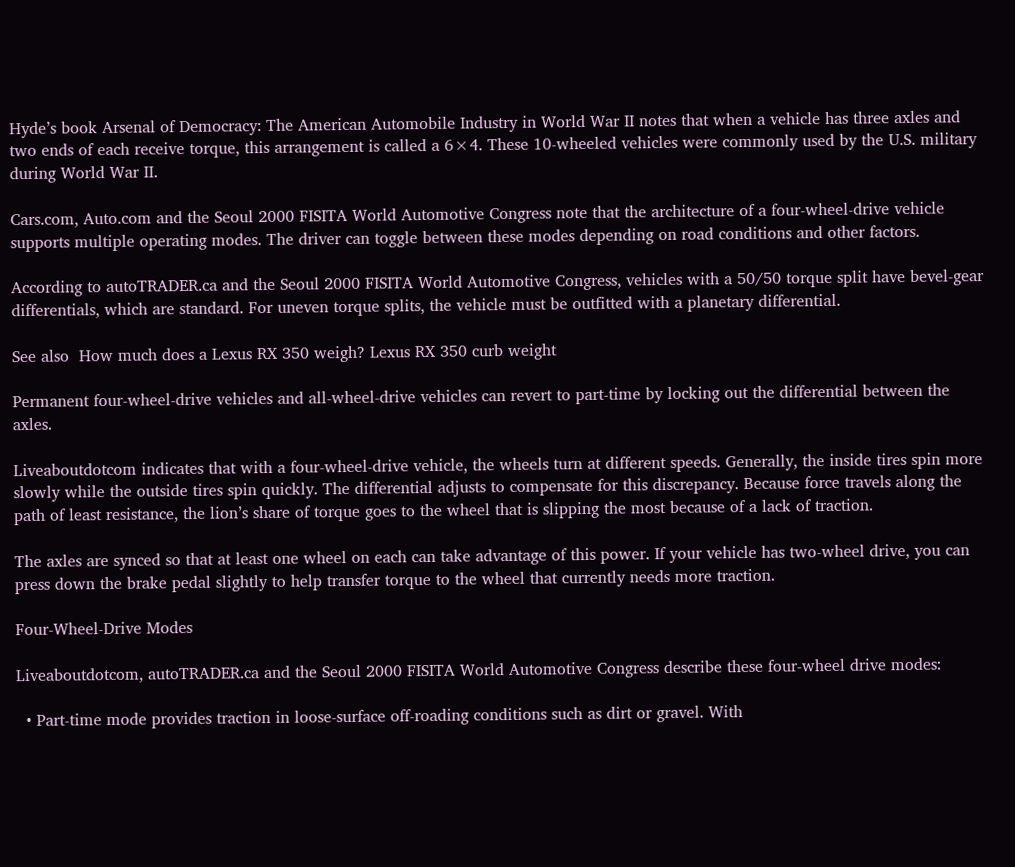Hyde’s book Arsenal of Democracy: The American Automobile Industry in World War II notes that when a vehicle has three axles and two ends of each receive torque, this arrangement is called a 6×4. These 10-wheeled vehicles were commonly used by the U.S. military during World War II.

Cars.com, Auto.com and the Seoul 2000 FISITA World Automotive Congress note that the architecture of a four-wheel-drive vehicle supports multiple operating modes. The driver can toggle between these modes depending on road conditions and other factors.

According to autoTRADER.ca and the Seoul 2000 FISITA World Automotive Congress, vehicles with a 50/50 torque split have bevel-gear differentials, which are standard. For uneven torque splits, the vehicle must be outfitted with a planetary differential.

See also  How much does a Lexus RX 350 weigh? Lexus RX 350 curb weight

Permanent four-wheel-drive vehicles and all-wheel-drive vehicles can revert to part-time by locking out the differential between the axles.

Liveaboutdotcom indicates that with a four-wheel-drive vehicle, the wheels turn at different speeds. Generally, the inside tires spin more slowly while the outside tires spin quickly. The differential adjusts to compensate for this discrepancy. Because force travels along the path of least resistance, the lion’s share of torque goes to the wheel that is slipping the most because of a lack of traction.

The axles are synced so that at least one wheel on each can take advantage of this power. If your vehicle has two-wheel drive, you can press down the brake pedal slightly to help transfer torque to the wheel that currently needs more traction.

Four-Wheel-Drive Modes

Liveaboutdotcom, autoTRADER.ca and the Seoul 2000 FISITA World Automotive Congress describe these four-wheel drive modes:

  • Part-time mode provides traction in loose-surface off-roading conditions such as dirt or gravel. With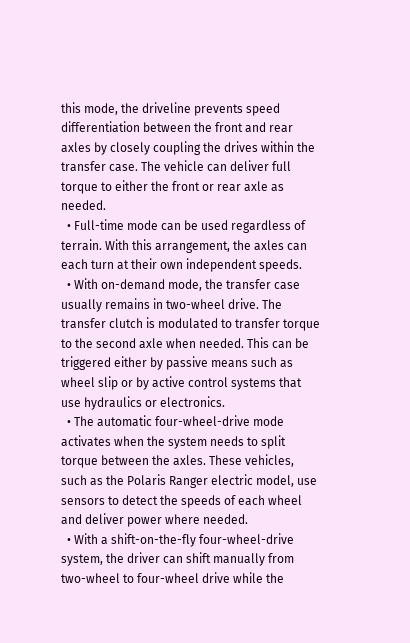this mode, the driveline prevents speed differentiation between the front and rear axles by closely coupling the drives within the transfer case. The vehicle can deliver full torque to either the front or rear axle as needed.
  • Full-time mode can be used regardless of terrain. With this arrangement, the axles can each turn at their own independent speeds.
  • With on-demand mode, the transfer case usually remains in two-wheel drive. The transfer clutch is modulated to transfer torque to the second axle when needed. This can be triggered either by passive means such as wheel slip or by active control systems that use hydraulics or electronics.
  • The automatic four-wheel-drive mode activates when the system needs to split torque between the axles. These vehicles, such as the Polaris Ranger electric model, use sensors to detect the speeds of each wheel and deliver power where needed.
  • With a shift-on-the-fly four-wheel-drive system, the driver can shift manually from two-wheel to four-wheel drive while the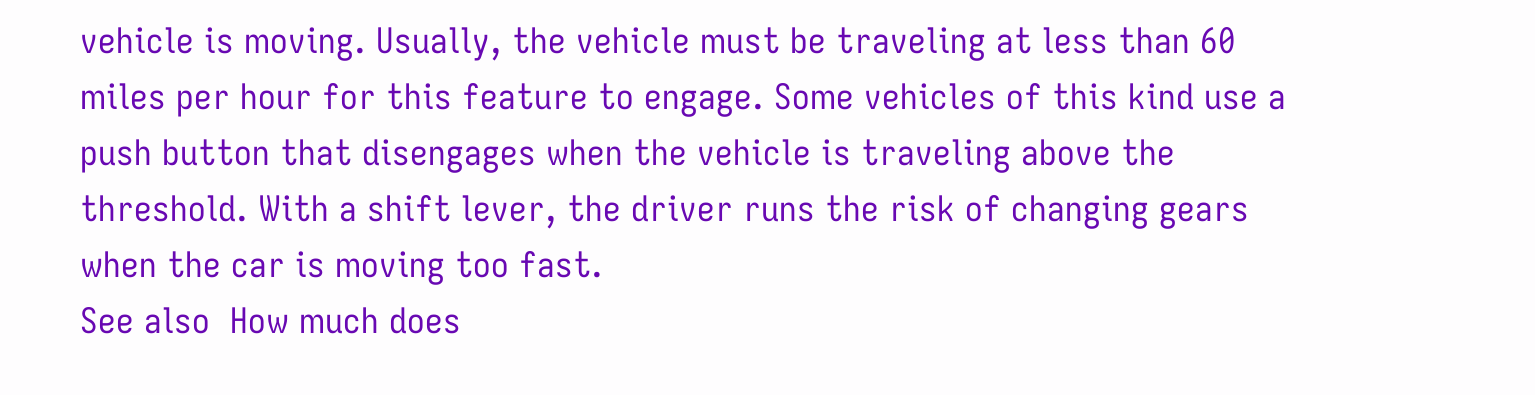vehicle is moving. Usually, the vehicle must be traveling at less than 60 miles per hour for this feature to engage. Some vehicles of this kind use a push button that disengages when the vehicle is traveling above the threshold. With a shift lever, the driver runs the risk of changing gears when the car is moving too fast.
See also  How much does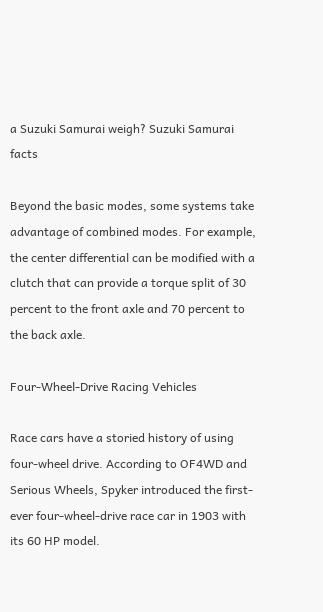a Suzuki Samurai weigh? Suzuki Samurai facts

Beyond the basic modes, some systems take advantage of combined modes. For example, the center differential can be modified with a clutch that can provide a torque split of 30 percent to the front axle and 70 percent to the back axle.

Four-Wheel-Drive Racing Vehicles

Race cars have a storied history of using four-wheel drive. According to OF4WD and Serious Wheels, Spyker introduced the first-ever four-wheel-drive race car in 1903 with its 60 HP model.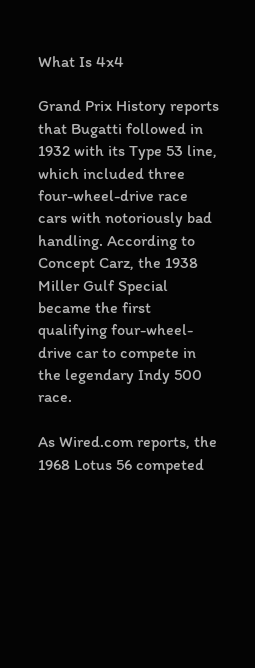What Is 4x4

Grand Prix History reports that Bugatti followed in 1932 with its Type 53 line, which included three four-wheel-drive race cars with notoriously bad handling. According to Concept Carz, the 1938 Miller Gulf Special became the first qualifying four-wheel-drive car to compete in the legendary Indy 500 race.

As Wired.com reports, the 1968 Lotus 56 competed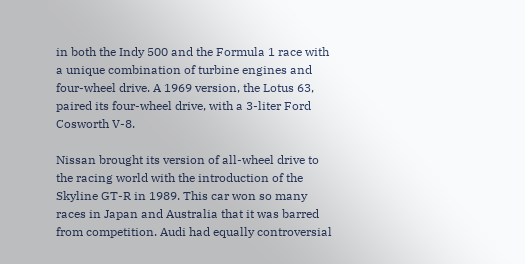in both the Indy 500 and the Formula 1 race with a unique combination of turbine engines and four-wheel drive. A 1969 version, the Lotus 63, paired its four-wheel drive, with a 3-liter Ford Cosworth V-8.

Nissan brought its version of all-wheel drive to the racing world with the introduction of the Skyline GT-R in 1989. This car won so many races in Japan and Australia that it was barred from competition. Audi had equally controversial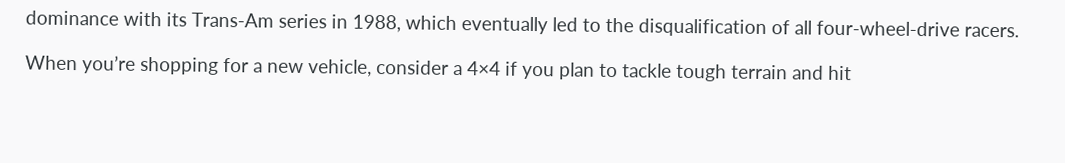dominance with its Trans-Am series in 1988, which eventually led to the disqualification of all four-wheel-drive racers.

When you’re shopping for a new vehicle, consider a 4×4 if you plan to tackle tough terrain and hit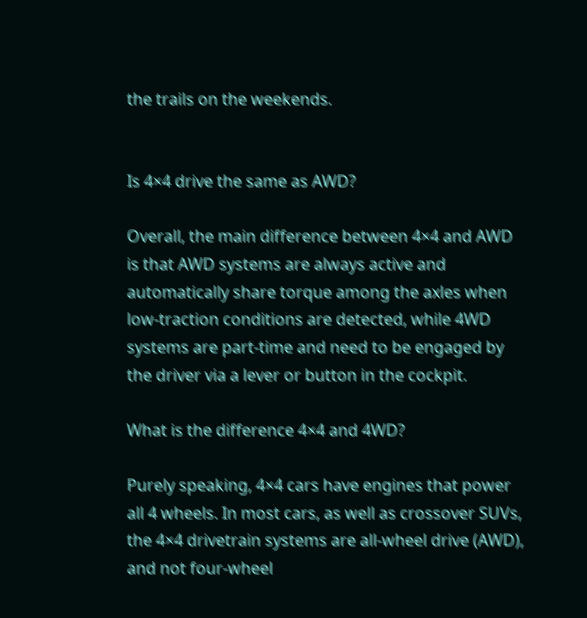the trails on the weekends.


Is 4×4 drive the same as AWD?

Overall, the main difference between 4×4 and AWD is that AWD systems are always active and automatically share torque among the axles when low-traction conditions are detected, while 4WD systems are part-time and need to be engaged by the driver via a lever or button in the cockpit.

What is the difference 4×4 and 4WD?

Purely speaking, 4×4 cars have engines that power all 4 wheels. In most cars, as well as crossover SUVs, the 4×4 drivetrain systems are all-wheel drive (AWD), and not four-wheel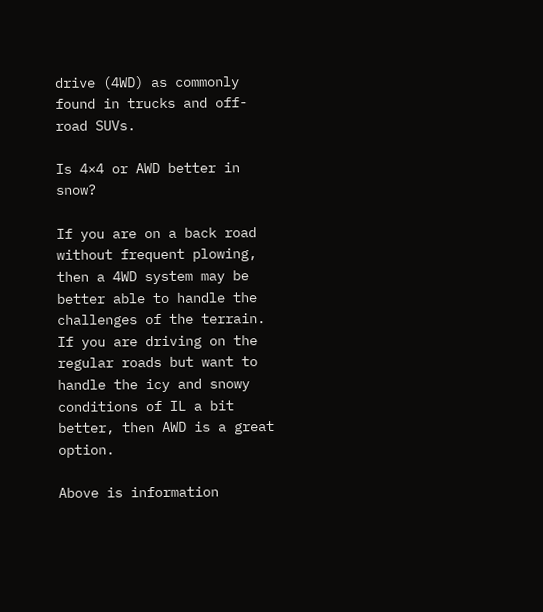drive (4WD) as commonly found in trucks and off-road SUVs.

Is 4×4 or AWD better in snow?

If you are on a back road without frequent plowing, then a 4WD system may be better able to handle the challenges of the terrain. If you are driving on the regular roads but want to handle the icy and snowy conditions of IL a bit better, then AWD is a great option.

Above is information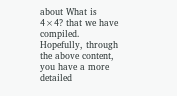about What is 4×4? that we have compiled. Hopefully, through the above content, you have a more detailed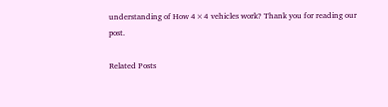understanding of How 4×4 vehicles work? Thank you for reading our post.

Related Posts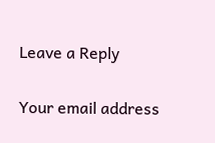Leave a Reply

Your email address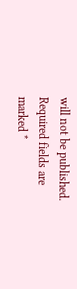will not be published. Required fields are marked *